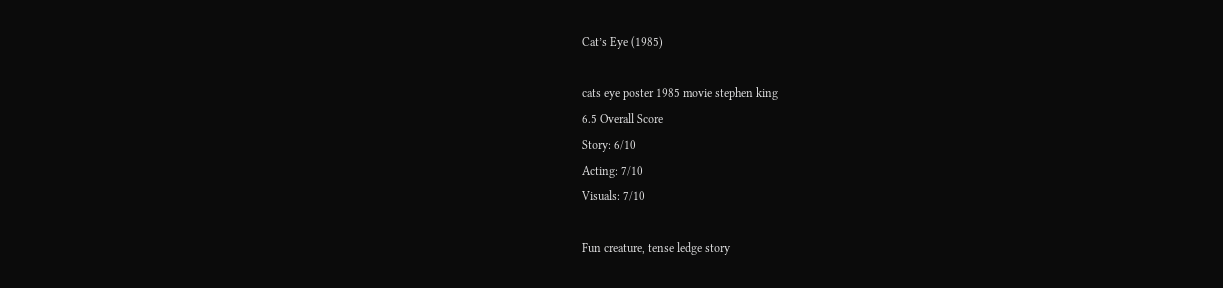Cat’s Eye (1985)

cats eye poster 1985 movie stephen king
6.5 Overall Score
Story: 6/10
Acting: 7/10
Visuals: 7/10

Fun creature, tense ledge story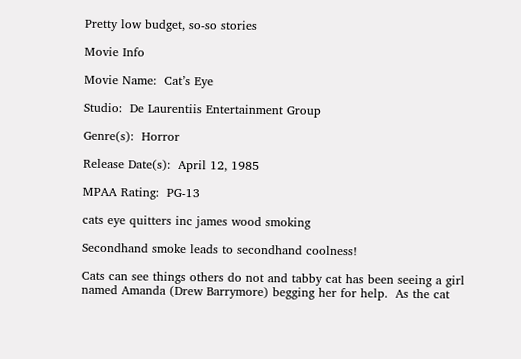Pretty low budget, so-so stories

Movie Info

Movie Name:  Cat’s Eye

Studio:  De Laurentiis Entertainment Group

Genre(s):  Horror

Release Date(s):  April 12, 1985

MPAA Rating:  PG-13

cats eye quitters inc james wood smoking

Secondhand smoke leads to secondhand coolness!

Cats can see things others do not and tabby cat has been seeing a girl named Amanda (Drew Barrymore) begging her for help.  As the cat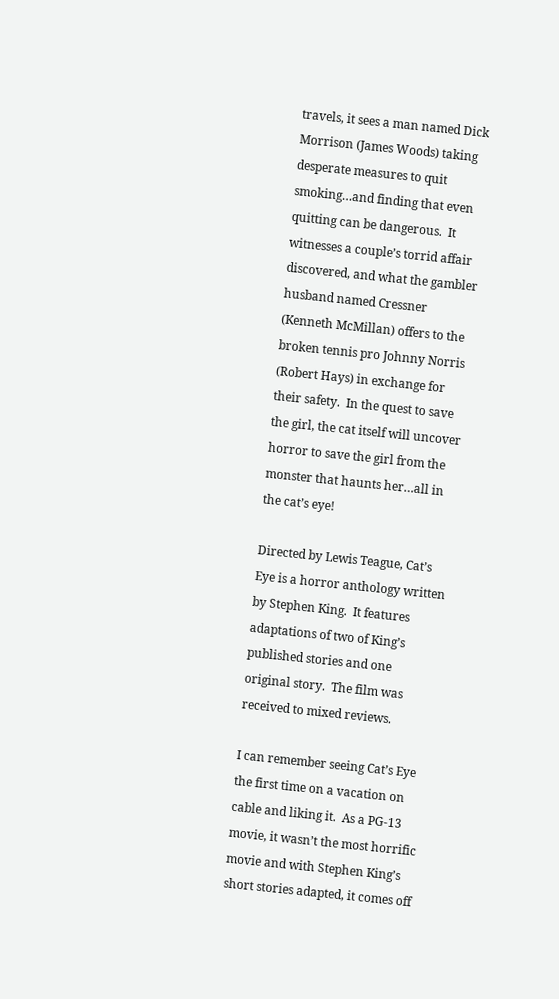travels, it sees a man named Dick Morrison (James Woods) taking desperate measures to quit smoking…and finding that even quitting can be dangerous.  It witnesses a couple’s torrid affair discovered, and what the gambler husband named Cressner (Kenneth McMillan) offers to the broken tennis pro Johnny Norris (Robert Hays) in exchange for their safety.  In the quest to save the girl, the cat itself will uncover horror to save the girl from the monster that haunts her…all in the cat’s eye!

Directed by Lewis Teague, Cat’s Eye is a horror anthology written by Stephen King.  It features adaptations of two of King’s published stories and one original story.  The film was received to mixed reviews.

I can remember seeing Cat’s Eye the first time on a vacation on cable and liking it.  As a PG-13 movie, it wasn’t the most horrific movie and with Stephen King’s short stories adapted, it comes off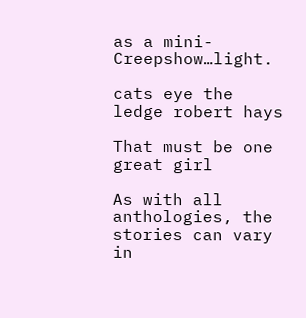as a mini-Creepshow…light.

cats eye the ledge robert hays

That must be one great girl

As with all anthologies, the stories can vary in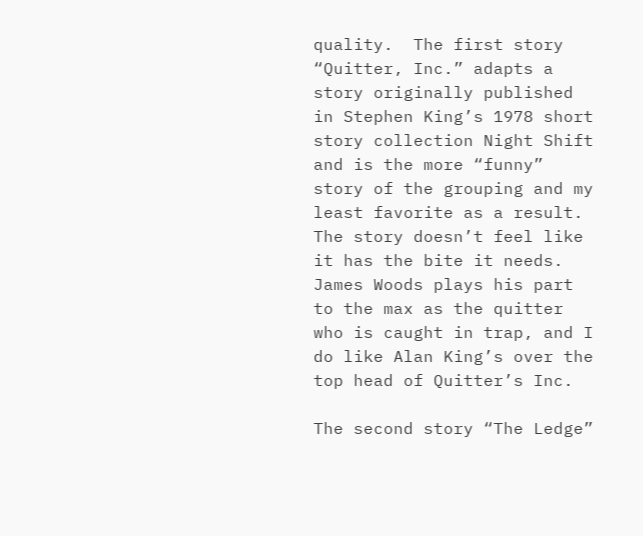quality.  The first story “Quitter, Inc.” adapts a story originally published in Stephen King’s 1978 short story collection Night Shift and is the more “funny” story of the grouping and my least favorite as a result.  The story doesn’t feel like it has the bite it needs.  James Woods plays his part to the max as the quitter who is caught in trap, and I do like Alan King’s over the top head of Quitter’s Inc.

The second story “The Ledge”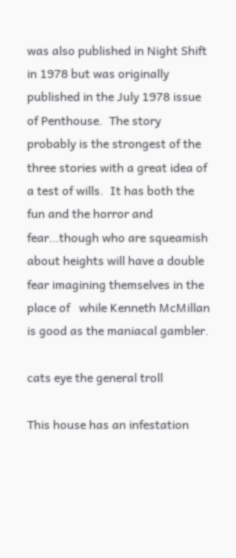was also published in Night Shift in 1978 but was originally published in the July 1978 issue of Penthouse.  The story probably is the strongest of the three stories with a great idea of a test of wills.  It has both the fun and the horror and fear…though who are squeamish about heights will have a double fear imagining themselves in the place of   while Kenneth McMillan is good as the maniacal gambler.

cats eye the general troll

This house has an infestation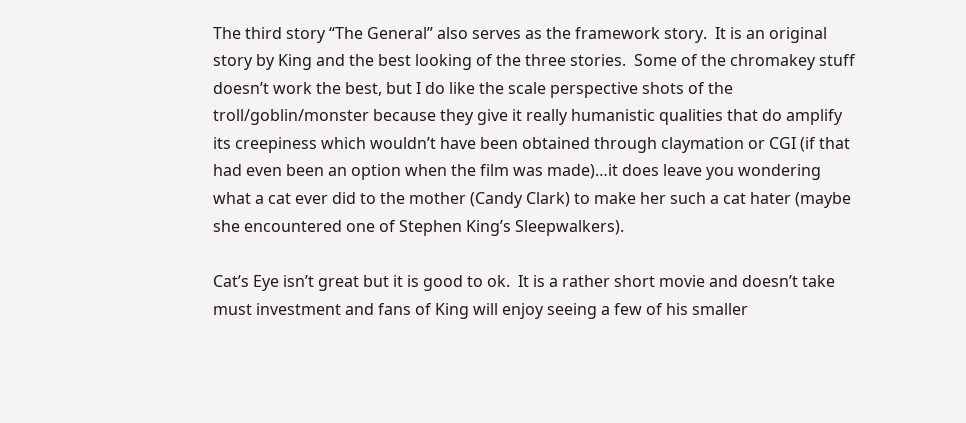The third story “The General” also serves as the framework story.  It is an original story by King and the best looking of the three stories.  Some of the chromakey stuff doesn’t work the best, but I do like the scale perspective shots of the troll/goblin/monster because they give it really humanistic qualities that do amplify its creepiness which wouldn’t have been obtained through claymation or CGI (if that had even been an option when the film was made)…it does leave you wondering what a cat ever did to the mother (Candy Clark) to make her such a cat hater (maybe she encountered one of Stephen King’s Sleepwalkers).

Cat’s Eye isn’t great but it is good to ok.  It is a rather short movie and doesn’t take must investment and fans of King will enjoy seeing a few of his smaller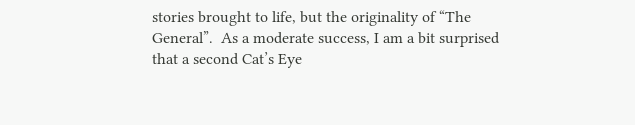stories brought to life, but the originality of “The General”.  As a moderate success, I am a bit surprised that a second Cat’s Eye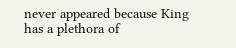never appeared because King has a plethora of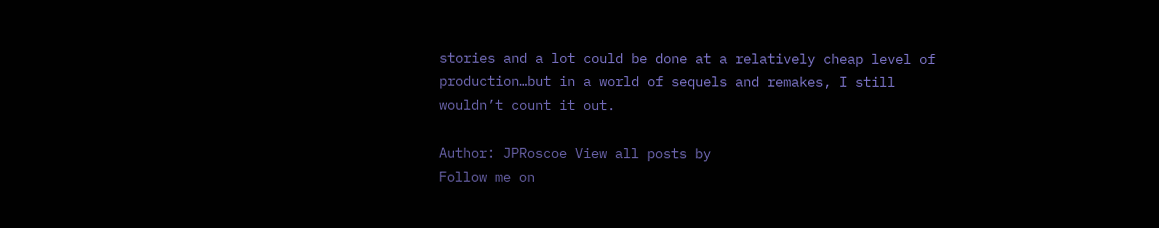stories and a lot could be done at a relatively cheap level of production…but in a world of sequels and remakes, I still wouldn’t count it out.

Author: JPRoscoe View all posts by
Follow me on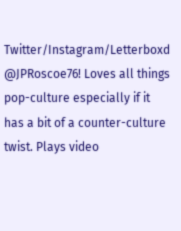Twitter/Instagram/Letterboxd @JPRoscoe76! Loves all things pop-culture especially if it has a bit of a counter-culture twist. Plays video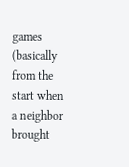games (basically from the start when a neighbor brought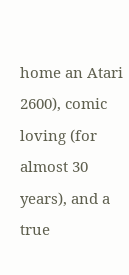home an Atari 2600), comic loving (for almost 30 years), and a true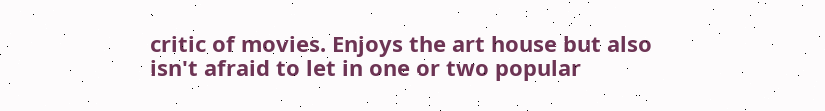critic of movies. Enjoys the art house but also isn't afraid to let in one or two popular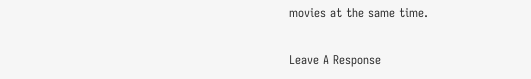movies at the same time.

Leave A Response